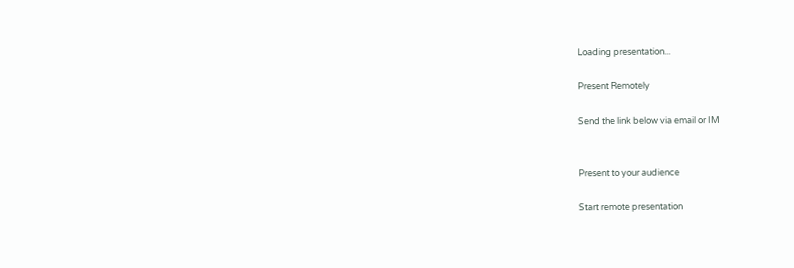Loading presentation...

Present Remotely

Send the link below via email or IM


Present to your audience

Start remote presentation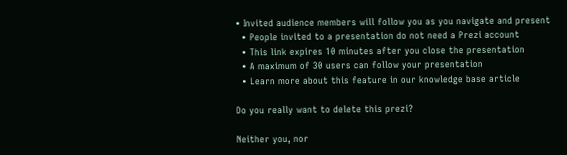• Invited audience members will follow you as you navigate and present
  • People invited to a presentation do not need a Prezi account
  • This link expires 10 minutes after you close the presentation
  • A maximum of 30 users can follow your presentation
  • Learn more about this feature in our knowledge base article

Do you really want to delete this prezi?

Neither you, nor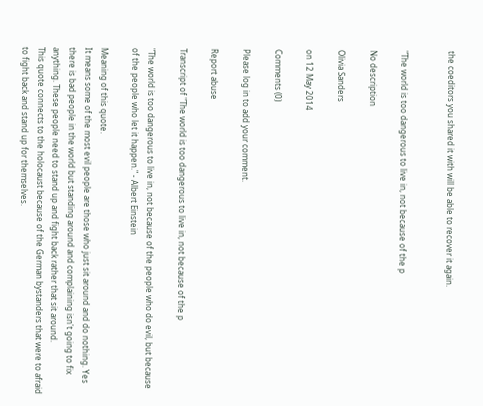the coeditors you shared it with will be able to recover it again.


"The world is too dangerous to live in, not because of the p

No description

Olivia Sanders

on 12 May 2014

Comments (0)

Please log in to add your comment.

Report abuse

Transcript of "The world is too dangerous to live in, not because of the p

"The world is too dangerous to live in, not because of the people who do evil, but because of the people who let it happen." - Albert Einstein

Meaning of this quote.
It means some of the most evil people are those who just sit around and do nothing. Yes there is bad people in the world but standing around and complaining isn't going to fix anything. These people need to stand up and fight back rather that sit around.
This quote connects to the holocaust because of the German bystanders that were to afraid to fight back and stand up for themselves.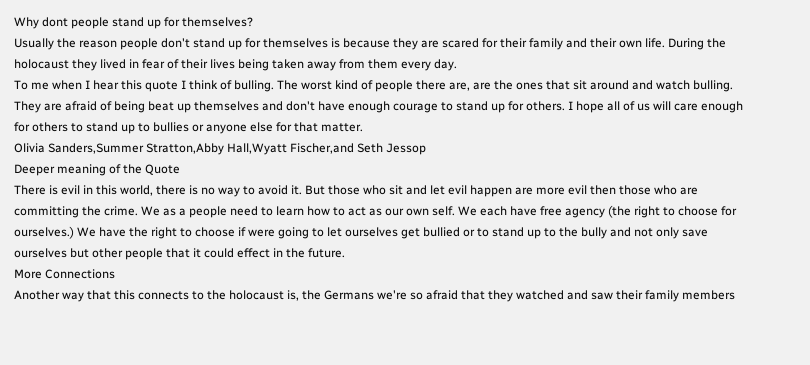Why dont people stand up for themselves?
Usually the reason people don't stand up for themselves is because they are scared for their family and their own life. During the holocaust they lived in fear of their lives being taken away from them every day.
To me when I hear this quote I think of bulling. The worst kind of people there are, are the ones that sit around and watch bulling. They are afraid of being beat up themselves and don't have enough courage to stand up for others. I hope all of us will care enough for others to stand up to bullies or anyone else for that matter.
Olivia Sanders,Summer Stratton,Abby Hall,Wyatt Fischer,and Seth Jessop
Deeper meaning of the Quote
There is evil in this world, there is no way to avoid it. But those who sit and let evil happen are more evil then those who are committing the crime. We as a people need to learn how to act as our own self. We each have free agency (the right to choose for ourselves.) We have the right to choose if were going to let ourselves get bullied or to stand up to the bully and not only save ourselves but other people that it could effect in the future.
More Connections
Another way that this connects to the holocaust is, the Germans we're so afraid that they watched and saw their family members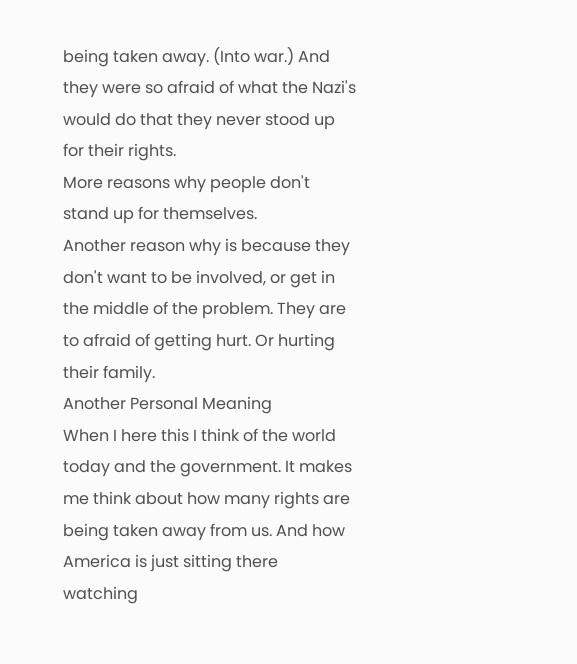being taken away. (Into war.) And they were so afraid of what the Nazi's would do that they never stood up for their rights.
More reasons why people don't stand up for themselves.
Another reason why is because they don't want to be involved, or get in the middle of the problem. They are to afraid of getting hurt. Or hurting their family.
Another Personal Meaning
When I here this I think of the world today and the government. It makes me think about how many rights are being taken away from us. And how America is just sitting there watching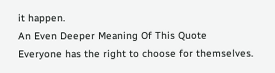it happen.
An Even Deeper Meaning Of This Quote
Everyone has the right to choose for themselves.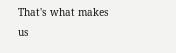That's what makes us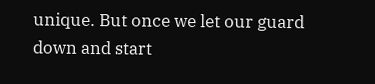unique. But once we let our guard down and start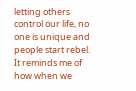letting others control our life, no one is unique and people start rebel. It reminds me of how when we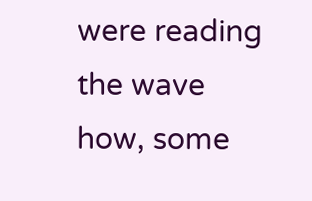were reading the wave how, some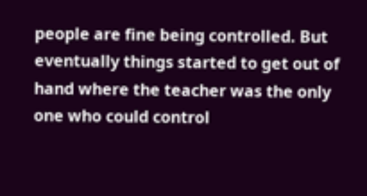people are fine being controlled. But eventually things started to get out of hand where the teacher was the only one who could control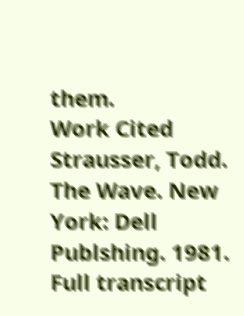them.
Work Cited
Strausser, Todd. The Wave. New York: Dell Publshing. 1981.
Full transcript